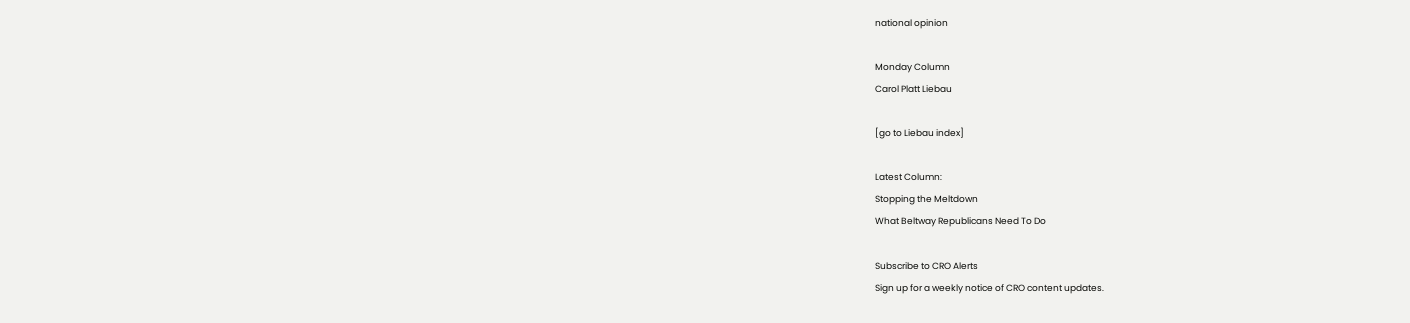national opinion

Monday Column
Carol Platt Liebau

[go to Liebau index]

Latest Column:
Stopping the Meltdown
What Beltway Republicans Need To Do

Subscribe to CRO Alerts
Sign up for a weekly notice of CRO content updates.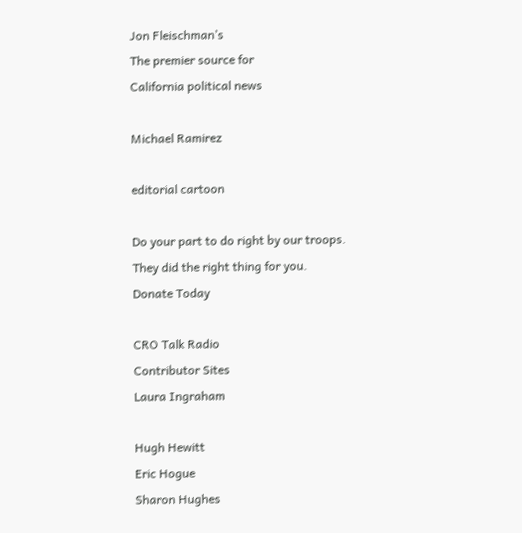Jon Fleischman’s
The premier source for
California political news

Michael Ramirez

editorial cartoon

Do your part to do right by our troops.
They did the right thing for you.
Donate Today

CRO Talk Radio
Contributor Sites
Laura Ingraham

Hugh Hewitt
Eric Hogue
Sharon Hughes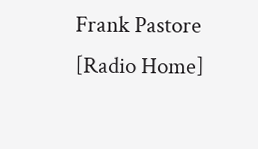Frank Pastore
[Radio Home]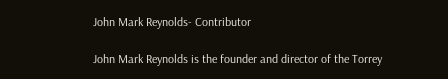John Mark Reynolds- Contributor

John Mark Reynolds is the founder and director of the Torrey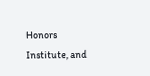Honors Institute, and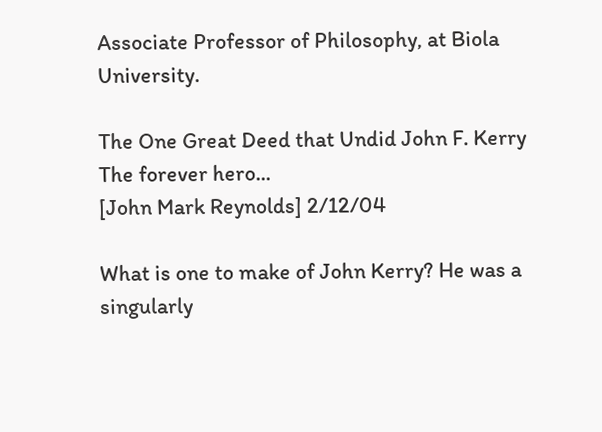Associate Professor of Philosophy, at Biola University.

The One Great Deed that Undid John F. Kerry
The forever hero...
[John Mark Reynolds] 2/12/04

What is one to make of John Kerry? He was a singularly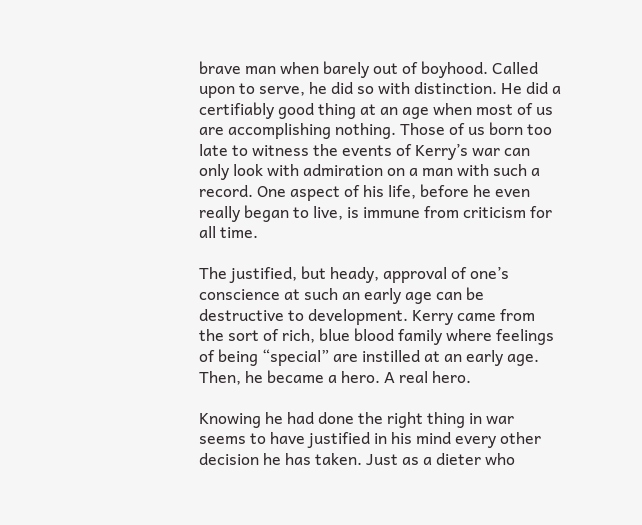brave man when barely out of boyhood. Called upon to serve, he did so with distinction. He did a certifiably good thing at an age when most of us are accomplishing nothing. Those of us born too late to witness the events of Kerry’s war can only look with admiration on a man with such a record. One aspect of his life, before he even really began to live, is immune from criticism for all time.

The justified, but heady, approval of one’s conscience at such an early age can be destructive to development. Kerry came from the sort of rich, blue blood family where feelings of being “special” are instilled at an early age. Then, he became a hero. A real hero.

Knowing he had done the right thing in war seems to have justified in his mind every other decision he has taken. Just as a dieter who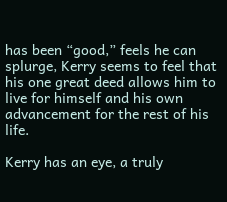has been “good,” feels he can splurge, Kerry seems to feel that his one great deed allows him to live for himself and his own advancement for the rest of his life.

Kerry has an eye, a truly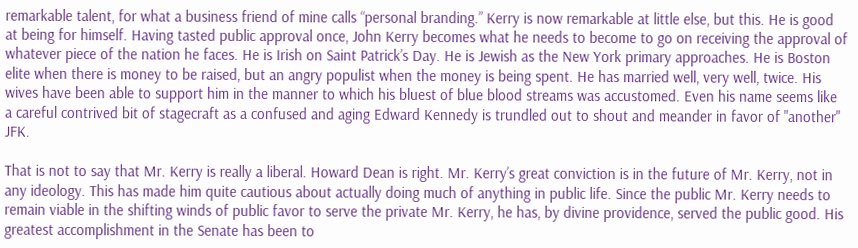remarkable talent, for what a business friend of mine calls “personal branding.” Kerry is now remarkable at little else, but this. He is good at being for himself. Having tasted public approval once, John Kerry becomes what he needs to become to go on receiving the approval of whatever piece of the nation he faces. He is Irish on Saint Patrick’s Day. He is Jewish as the New York primary approaches. He is Boston elite when there is money to be raised, but an angry populist when the money is being spent. He has married well, very well, twice. His wives have been able to support him in the manner to which his bluest of blue blood streams was accustomed. Even his name seems like a careful contrived bit of stagecraft as a confused and aging Edward Kennedy is trundled out to shout and meander in favor of "another" JFK.

That is not to say that Mr. Kerry is really a liberal. Howard Dean is right. Mr. Kerry’s great conviction is in the future of Mr. Kerry, not in any ideology. This has made him quite cautious about actually doing much of anything in public life. Since the public Mr. Kerry needs to remain viable in the shifting winds of public favor to serve the private Mr. Kerry, he has, by divine providence, served the public good. His greatest accomplishment in the Senate has been to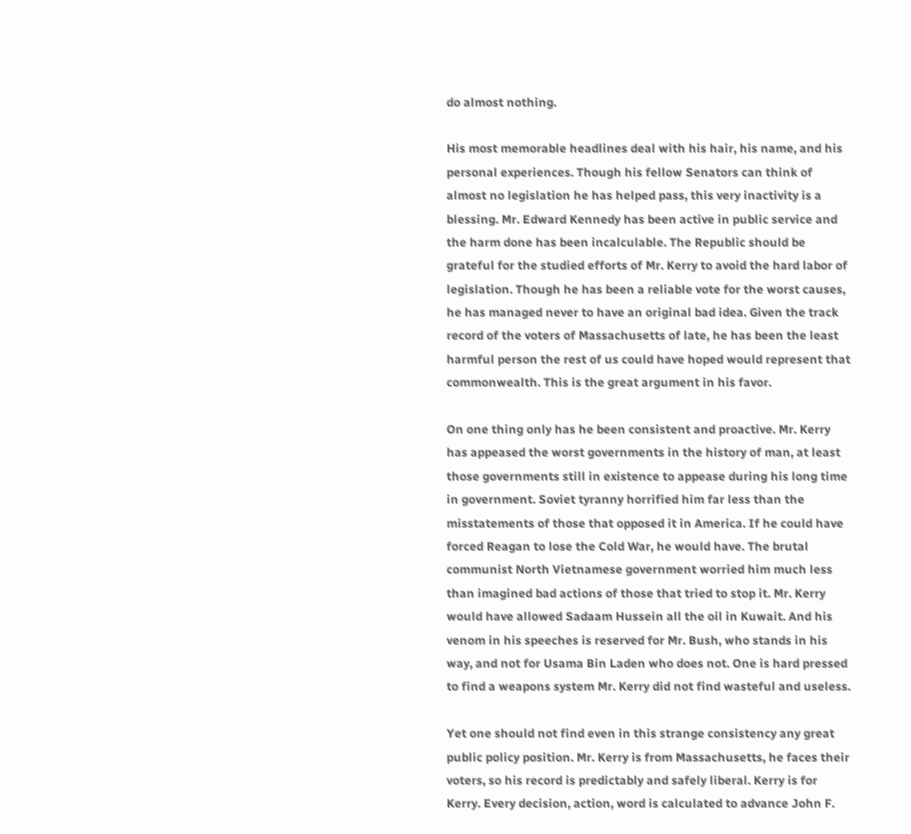do almost nothing.

His most memorable headlines deal with his hair, his name, and his personal experiences. Though his fellow Senators can think of almost no legislation he has helped pass, this very inactivity is a blessing. Mr. Edward Kennedy has been active in public service and the harm done has been incalculable. The Republic should be grateful for the studied efforts of Mr. Kerry to avoid the hard labor of legislation. Though he has been a reliable vote for the worst causes, he has managed never to have an original bad idea. Given the track record of the voters of Massachusetts of late, he has been the least harmful person the rest of us could have hoped would represent that commonwealth. This is the great argument in his favor.

On one thing only has he been consistent and proactive. Mr. Kerry has appeased the worst governments in the history of man, at least those governments still in existence to appease during his long time in government. Soviet tyranny horrified him far less than the misstatements of those that opposed it in America. If he could have forced Reagan to lose the Cold War, he would have. The brutal communist North Vietnamese government worried him much less than imagined bad actions of those that tried to stop it. Mr. Kerry would have allowed Sadaam Hussein all the oil in Kuwait. And his venom in his speeches is reserved for Mr. Bush, who stands in his way, and not for Usama Bin Laden who does not. One is hard pressed to find a weapons system Mr. Kerry did not find wasteful and useless.

Yet one should not find even in this strange consistency any great public policy position. Mr. Kerry is from Massachusetts, he faces their voters, so his record is predictably and safely liberal. Kerry is for Kerry. Every decision, action, word is calculated to advance John F.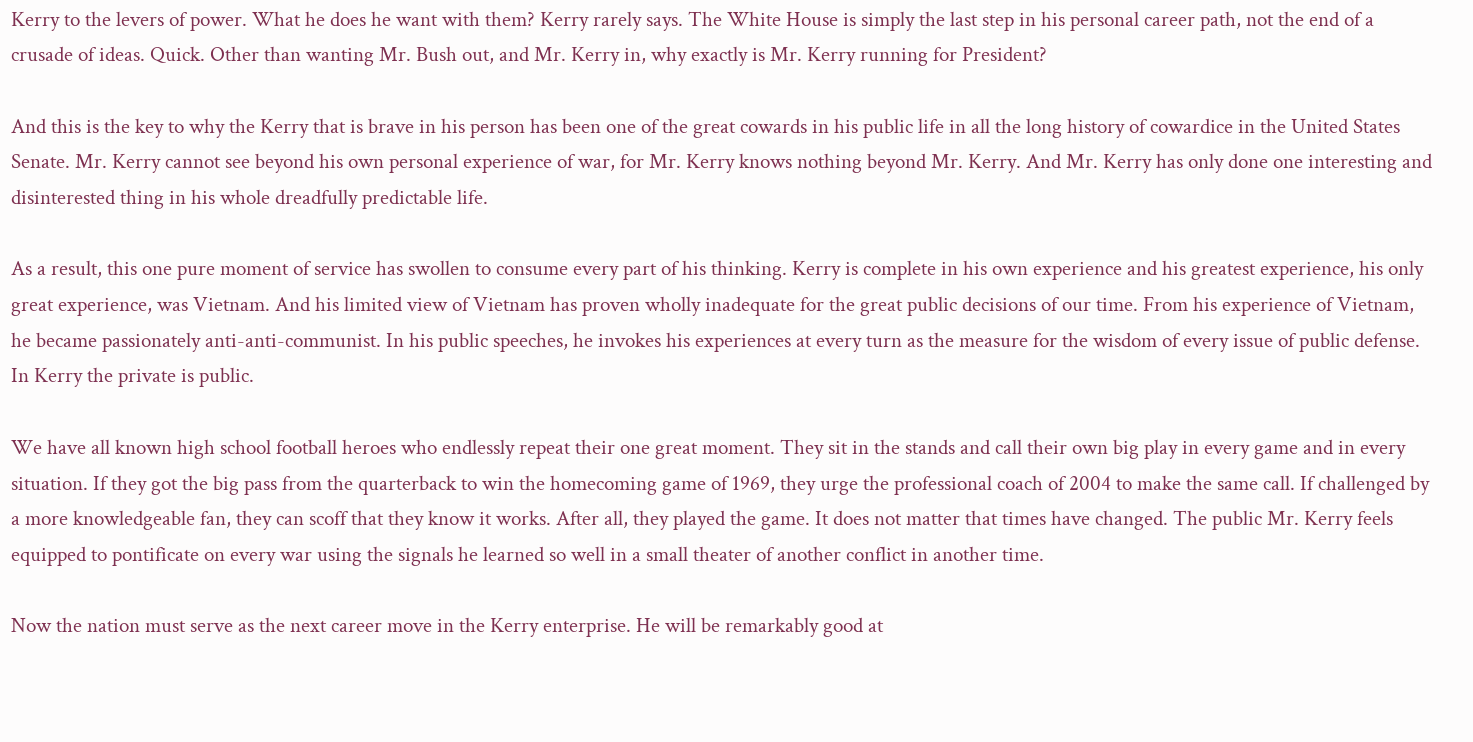Kerry to the levers of power. What he does he want with them? Kerry rarely says. The White House is simply the last step in his personal career path, not the end of a crusade of ideas. Quick. Other than wanting Mr. Bush out, and Mr. Kerry in, why exactly is Mr. Kerry running for President?

And this is the key to why the Kerry that is brave in his person has been one of the great cowards in his public life in all the long history of cowardice in the United States Senate. Mr. Kerry cannot see beyond his own personal experience of war, for Mr. Kerry knows nothing beyond Mr. Kerry. And Mr. Kerry has only done one interesting and disinterested thing in his whole dreadfully predictable life.

As a result, this one pure moment of service has swollen to consume every part of his thinking. Kerry is complete in his own experience and his greatest experience, his only great experience, was Vietnam. And his limited view of Vietnam has proven wholly inadequate for the great public decisions of our time. From his experience of Vietnam, he became passionately anti-anti-communist. In his public speeches, he invokes his experiences at every turn as the measure for the wisdom of every issue of public defense. In Kerry the private is public.

We have all known high school football heroes who endlessly repeat their one great moment. They sit in the stands and call their own big play in every game and in every situation. If they got the big pass from the quarterback to win the homecoming game of 1969, they urge the professional coach of 2004 to make the same call. If challenged by a more knowledgeable fan, they can scoff that they know it works. After all, they played the game. It does not matter that times have changed. The public Mr. Kerry feels equipped to pontificate on every war using the signals he learned so well in a small theater of another conflict in another time.

Now the nation must serve as the next career move in the Kerry enterprise. He will be remarkably good at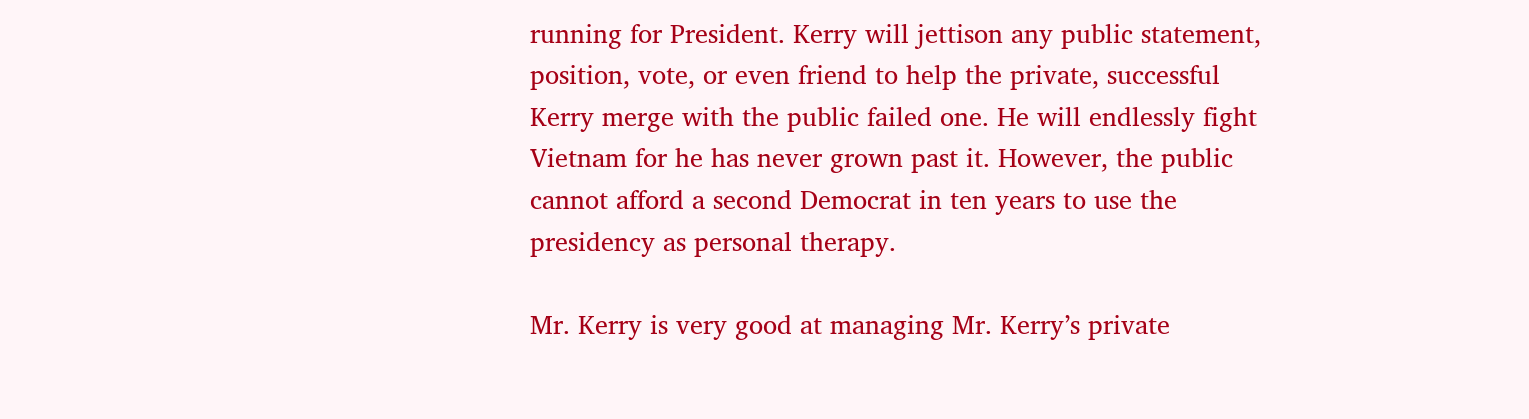running for President. Kerry will jettison any public statement, position, vote, or even friend to help the private, successful Kerry merge with the public failed one. He will endlessly fight Vietnam for he has never grown past it. However, the public cannot afford a second Democrat in ten years to use the presidency as personal therapy.

Mr. Kerry is very good at managing Mr. Kerry’s private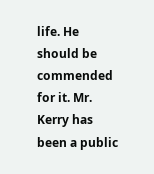life. He should be commended for it. Mr. Kerry has been a public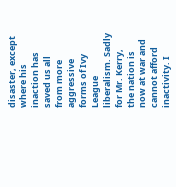disaster, except where his inaction has saved us all from more aggressive forms of Ivy League liberalism. Sadly for Mr. Kerry, the nation is now at war and cannot afford inactivity. I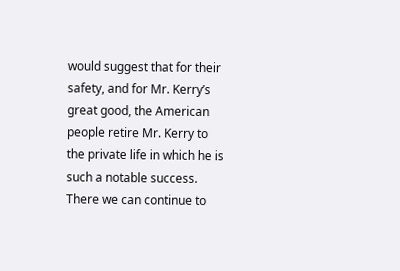would suggest that for their safety, and for Mr. Kerry’s great good, the American people retire Mr. Kerry to the private life in which he is such a notable success. There we can continue to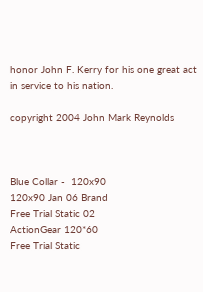honor John F. Kerry for his one great act in service to his nation.

copyright 2004 John Mark Reynolds



Blue Collar -  120x90
120x90 Jan 06 Brand
Free Trial Static 02
ActionGear 120*60
Free Trial Static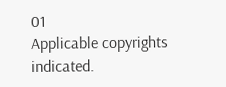01
Applicable copyrights indicated.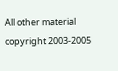All other material copyright 2003-2005